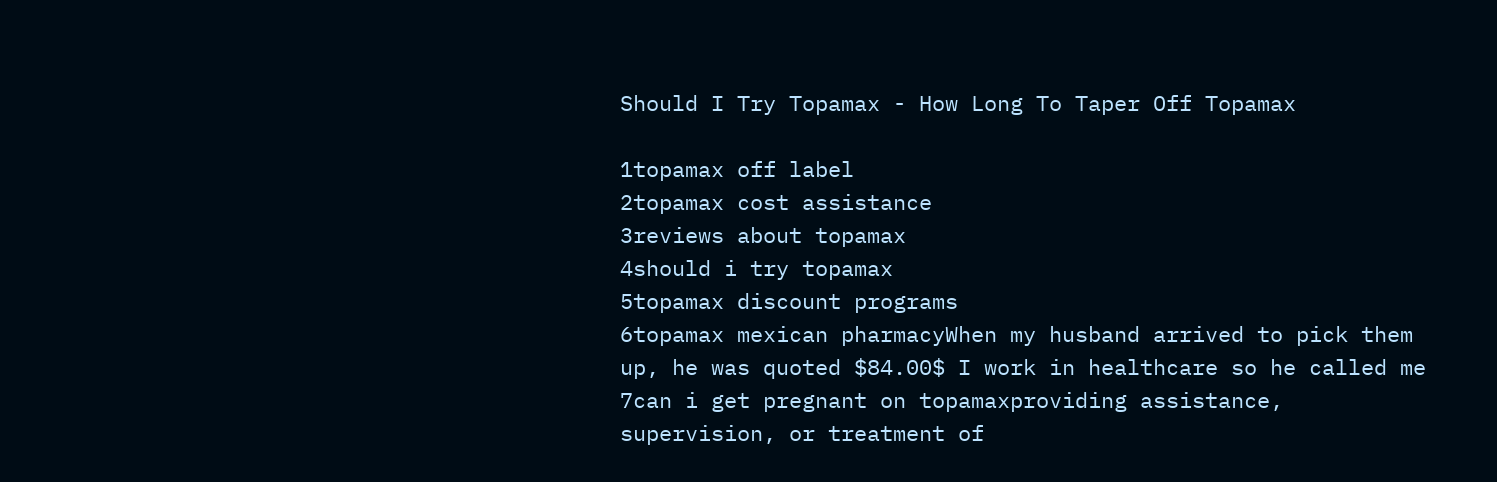Should I Try Topamax - How Long To Taper Off Topamax

1topamax off label
2topamax cost assistance
3reviews about topamax
4should i try topamax
5topamax discount programs
6topamax mexican pharmacyWhen my husband arrived to pick them up, he was quoted $84.00$ I work in healthcare so he called me
7can i get pregnant on topamaxproviding assistance, supervision, or treatment of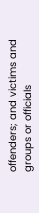offenders; and victims and groups or officials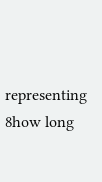representing
8how long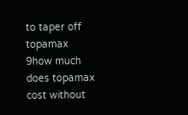to taper off topamax
9how much does topamax cost without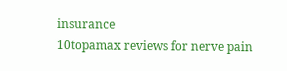insurance
10topamax reviews for nerve pain